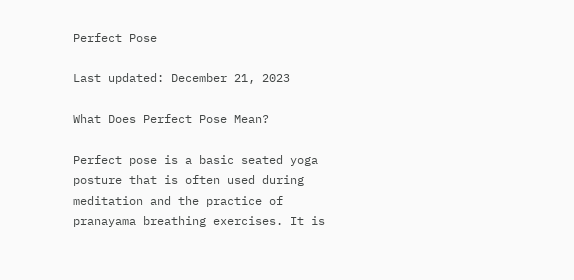Perfect Pose

Last updated: December 21, 2023

What Does Perfect Pose Mean?

Perfect pose is a basic seated yoga posture that is often used during meditation and the practice of pranayama breathing exercises. It is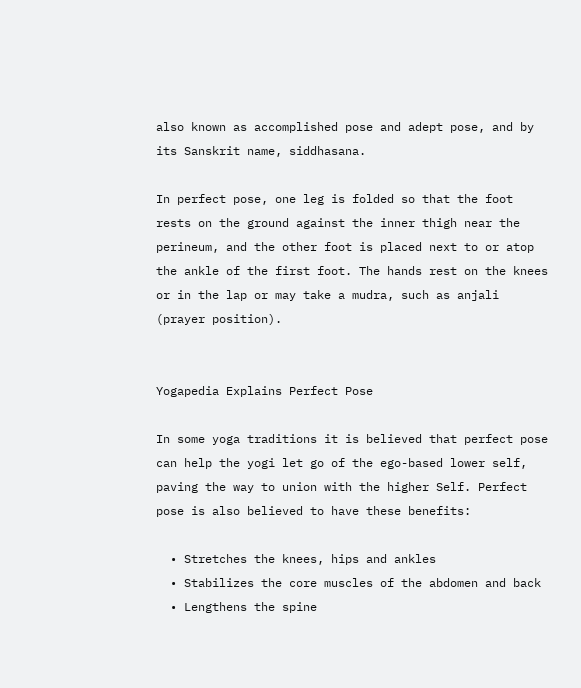also known as accomplished pose and adept pose, and by its Sanskrit name, siddhasana.

In perfect pose, one leg is folded so that the foot rests on the ground against the inner thigh near the perineum, and the other foot is placed next to or atop the ankle of the first foot. The hands rest on the knees or in the lap or may take a mudra, such as anjali (prayer position).


Yogapedia Explains Perfect Pose

In some yoga traditions it is believed that perfect pose can help the yogi let go of the ego-based lower self, paving the way to union with the higher Self. Perfect pose is also believed to have these benefits:

  • Stretches the knees, hips and ankles
  • Stabilizes the core muscles of the abdomen and back
  • Lengthens the spine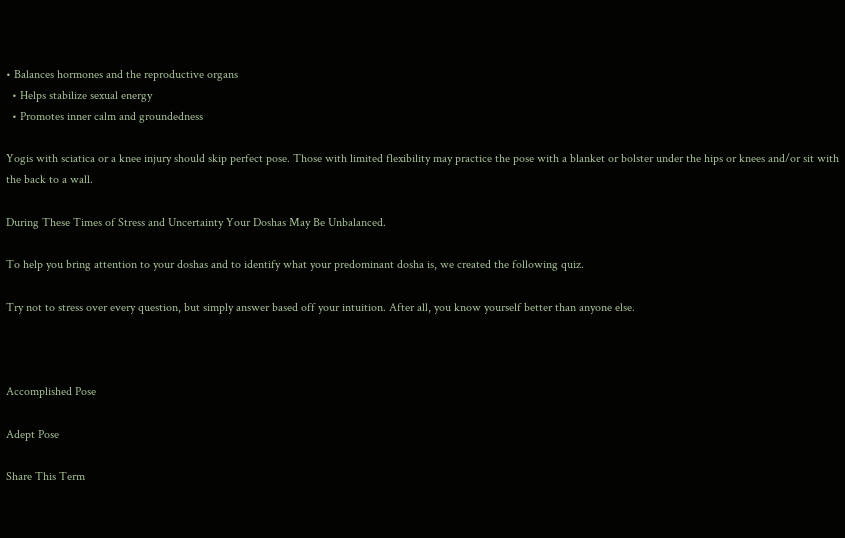• Balances hormones and the reproductive organs
  • Helps stabilize sexual energy
  • Promotes inner calm and groundedness

Yogis with sciatica or a knee injury should skip perfect pose. Those with limited flexibility may practice the pose with a blanket or bolster under the hips or knees and/or sit with the back to a wall.

During These Times of Stress and Uncertainty Your Doshas May Be Unbalanced.

To help you bring attention to your doshas and to identify what your predominant dosha is, we created the following quiz.

Try not to stress over every question, but simply answer based off your intuition. After all, you know yourself better than anyone else.



Accomplished Pose

Adept Pose

Share This Term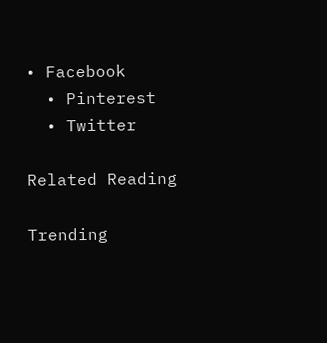• Facebook
  • Pinterest
  • Twitter

Related Reading

Trending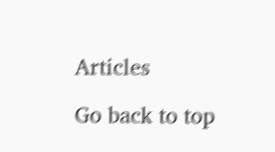Articles

Go back to top